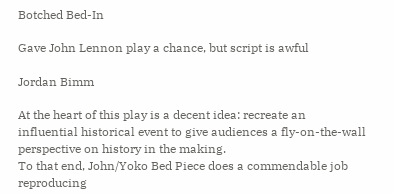Botched Bed-In

Gave John Lennon play a chance, but script is awful

Jordan Bimm

At the heart of this play is a decent idea: recreate an influential historical event to give audiences a fly-on-the-wall perspective on history in the making.
To that end, John/Yoko Bed Piece does a commendable job reproducing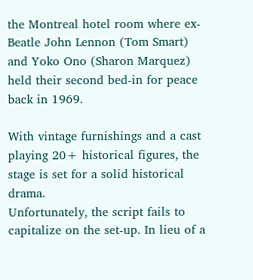the Montreal hotel room where ex-Beatle John Lennon (Tom Smart) and Yoko Ono (Sharon Marquez) held their second bed-in for peace back in 1969.

With vintage furnishings and a cast playing 20+ historical figures, the stage is set for a solid historical drama.
Unfortunately, the script fails to capitalize on the set-up. In lieu of a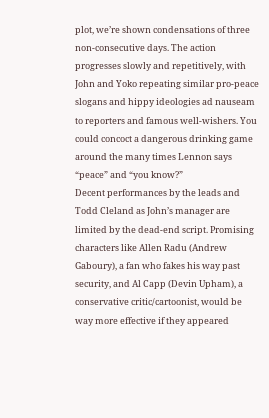plot, we’re shown condensations of three non-consecutive days. The action progresses slowly and repetitively, with John and Yoko repeating similar pro-peace slogans and hippy ideologies ad nauseam to reporters and famous well-wishers. You could concoct a dangerous drinking game around the many times Lennon says “peace” and “you know?”
Decent performances by the leads and Todd Cleland as John’s manager are limited by the dead-end script. Promising characters like Allen Radu (Andrew Gaboury), a fan who fakes his way past security, and Al Capp (Devin Upham), a conservative critic/cartoonist, would be way more effective if they appeared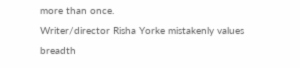more than once.
Writer/director Risha Yorke mistakenly values breadth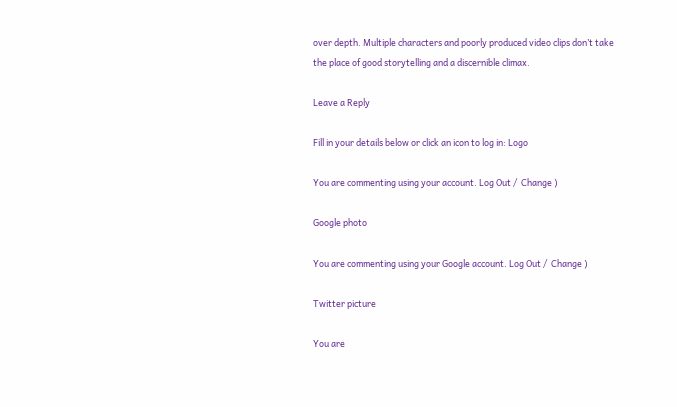over depth. Multiple characters and poorly produced video clips don’t take the place of good storytelling and a discernible climax.

Leave a Reply

Fill in your details below or click an icon to log in: Logo

You are commenting using your account. Log Out /  Change )

Google photo

You are commenting using your Google account. Log Out /  Change )

Twitter picture

You are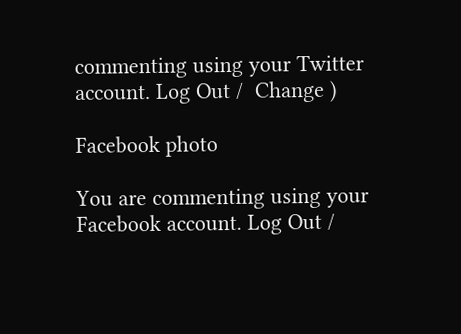commenting using your Twitter account. Log Out /  Change )

Facebook photo

You are commenting using your Facebook account. Log Out /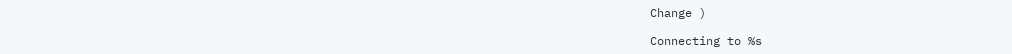Change )

Connecting to %s